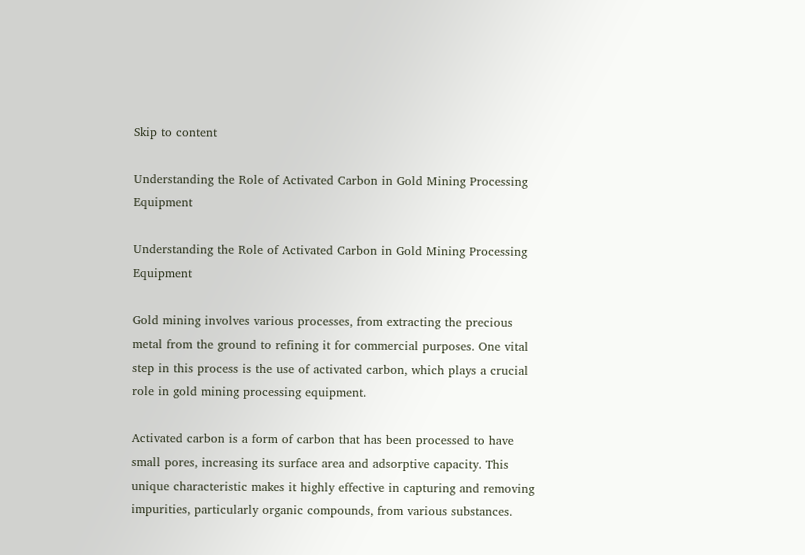Skip to content

Understanding the Role of Activated Carbon in Gold Mining Processing Equipment

Understanding the Role of Activated Carbon in Gold Mining Processing Equipment

Gold mining involves various processes, from extracting the precious metal from the ground to refining it for commercial purposes. One vital step in this process is the use of activated carbon, which plays a crucial role in gold mining processing equipment.

Activated carbon is a form of carbon that has been processed to have small pores, increasing its surface area and adsorptive capacity. This unique characteristic makes it highly effective in capturing and removing impurities, particularly organic compounds, from various substances.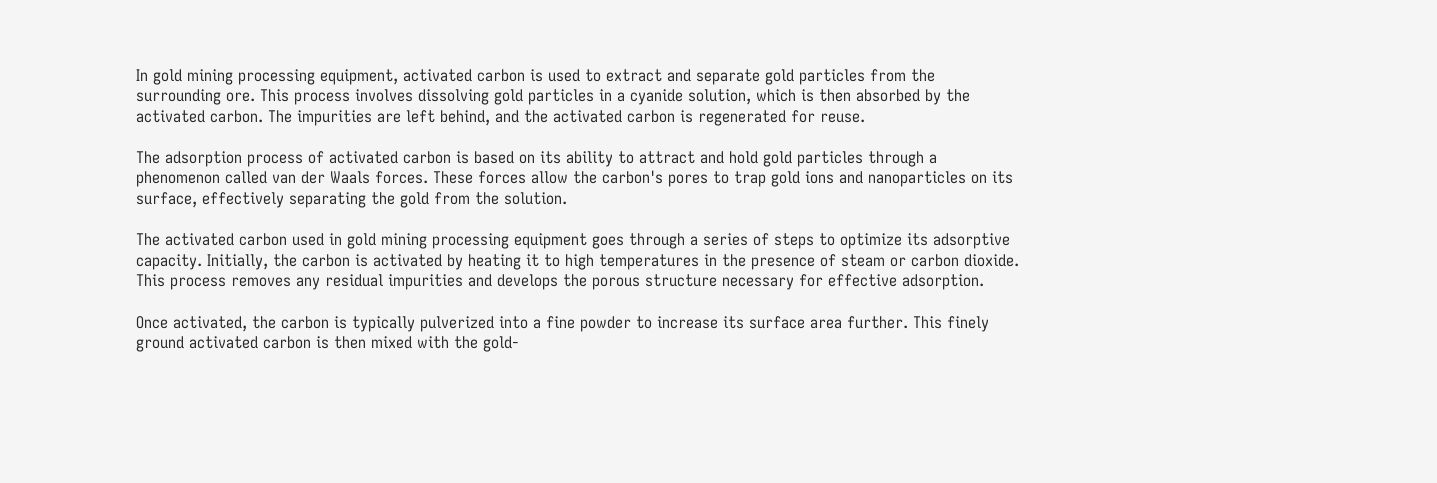In gold mining processing equipment, activated carbon is used to extract and separate gold particles from the surrounding ore. This process involves dissolving gold particles in a cyanide solution, which is then absorbed by the activated carbon. The impurities are left behind, and the activated carbon is regenerated for reuse.

The adsorption process of activated carbon is based on its ability to attract and hold gold particles through a phenomenon called van der Waals forces. These forces allow the carbon's pores to trap gold ions and nanoparticles on its surface, effectively separating the gold from the solution.

The activated carbon used in gold mining processing equipment goes through a series of steps to optimize its adsorptive capacity. Initially, the carbon is activated by heating it to high temperatures in the presence of steam or carbon dioxide. This process removes any residual impurities and develops the porous structure necessary for effective adsorption.

Once activated, the carbon is typically pulverized into a fine powder to increase its surface area further. This finely ground activated carbon is then mixed with the gold-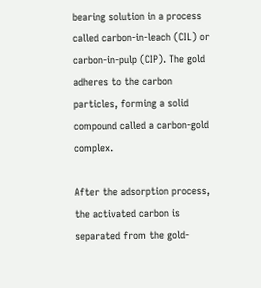bearing solution in a process called carbon-in-leach (CIL) or carbon-in-pulp (CIP). The gold adheres to the carbon particles, forming a solid compound called a carbon-gold complex.

After the adsorption process, the activated carbon is separated from the gold-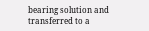bearing solution and transferred to a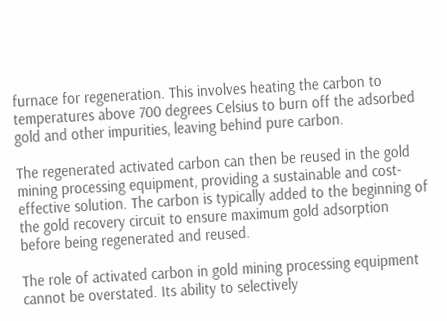furnace for regeneration. This involves heating the carbon to temperatures above 700 degrees Celsius to burn off the adsorbed gold and other impurities, leaving behind pure carbon.

The regenerated activated carbon can then be reused in the gold mining processing equipment, providing a sustainable and cost-effective solution. The carbon is typically added to the beginning of the gold recovery circuit to ensure maximum gold adsorption before being regenerated and reused.

The role of activated carbon in gold mining processing equipment cannot be overstated. Its ability to selectively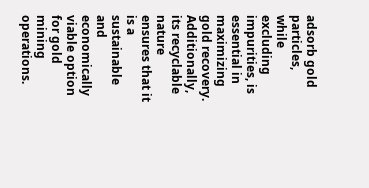adsorb gold particles, while excluding impurities, is essential in maximizing gold recovery. Additionally, its recyclable nature ensures that it is a sustainable and economically viable option for gold mining operations.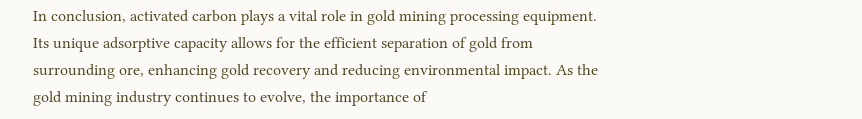In conclusion, activated carbon plays a vital role in gold mining processing equipment. Its unique adsorptive capacity allows for the efficient separation of gold from surrounding ore, enhancing gold recovery and reducing environmental impact. As the gold mining industry continues to evolve, the importance of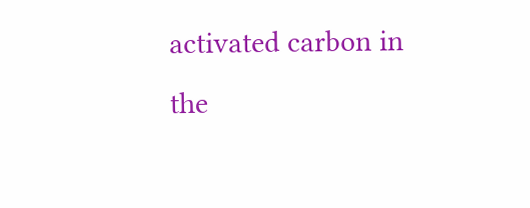activated carbon in the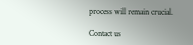process will remain crucial.

Contact us